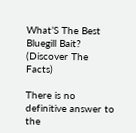What’S The Best Bluegill Bait? (Discover The Facts)

There is no definitive answer to the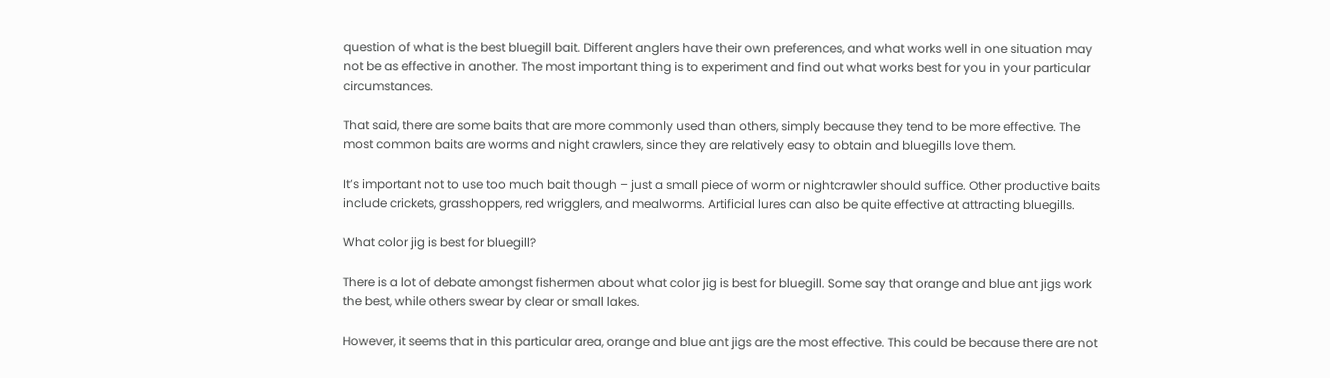question of what is the best bluegill bait. Different anglers have their own preferences, and what works well in one situation may not be as effective in another. The most important thing is to experiment and find out what works best for you in your particular circumstances.

That said, there are some baits that are more commonly used than others, simply because they tend to be more effective. The most common baits are worms and night crawlers, since they are relatively easy to obtain and bluegills love them.

It’s important not to use too much bait though – just a small piece of worm or nightcrawler should suffice. Other productive baits include crickets, grasshoppers, red wrigglers, and mealworms. Artificial lures can also be quite effective at attracting bluegills.

What color jig is best for bluegill?

There is a lot of debate amongst fishermen about what color jig is best for bluegill. Some say that orange and blue ant jigs work the best, while others swear by clear or small lakes.

However, it seems that in this particular area, orange and blue ant jigs are the most effective. This could be because there are not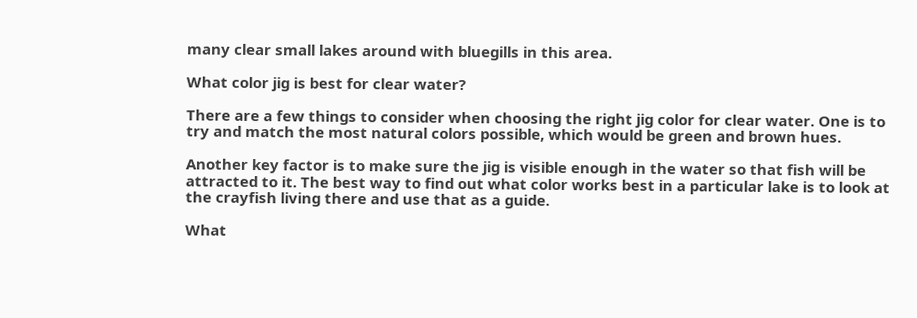many clear small lakes around with bluegills in this area.

What color jig is best for clear water?

There are a few things to consider when choosing the right jig color for clear water. One is to try and match the most natural colors possible, which would be green and brown hues.

Another key factor is to make sure the jig is visible enough in the water so that fish will be attracted to it. The best way to find out what color works best in a particular lake is to look at the crayfish living there and use that as a guide.

What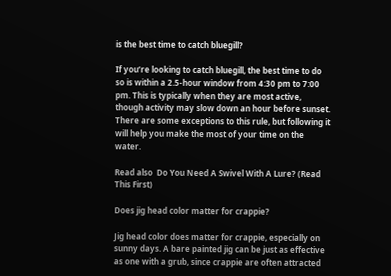is the best time to catch bluegill?

If you’re looking to catch bluegill, the best time to do so is within a 2.5-hour window from 4:30 pm to 7:00 pm. This is typically when they are most active, though activity may slow down an hour before sunset. There are some exceptions to this rule, but following it will help you make the most of your time on the water.

Read also  Do You Need A Swivel With A Lure? (Read This First)

Does jig head color matter for crappie?

Jig head color does matter for crappie, especially on sunny days. A bare painted jig can be just as effective as one with a grub, since crappie are often attracted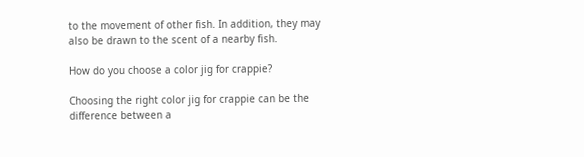to the movement of other fish. In addition, they may also be drawn to the scent of a nearby fish.

How do you choose a color jig for crappie?

Choosing the right color jig for crappie can be the difference between a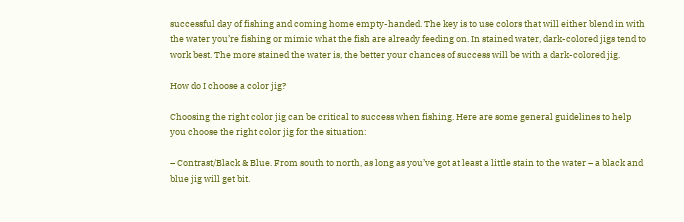successful day of fishing and coming home empty-handed. The key is to use colors that will either blend in with the water you’re fishing or mimic what the fish are already feeding on. In stained water, dark-colored jigs tend to work best. The more stained the water is, the better your chances of success will be with a dark-colored jig.

How do I choose a color jig?

Choosing the right color jig can be critical to success when fishing. Here are some general guidelines to help you choose the right color jig for the situation:

– Contrast/Black & Blue. From south to north, as long as you’ve got at least a little stain to the water – a black and blue jig will get bit.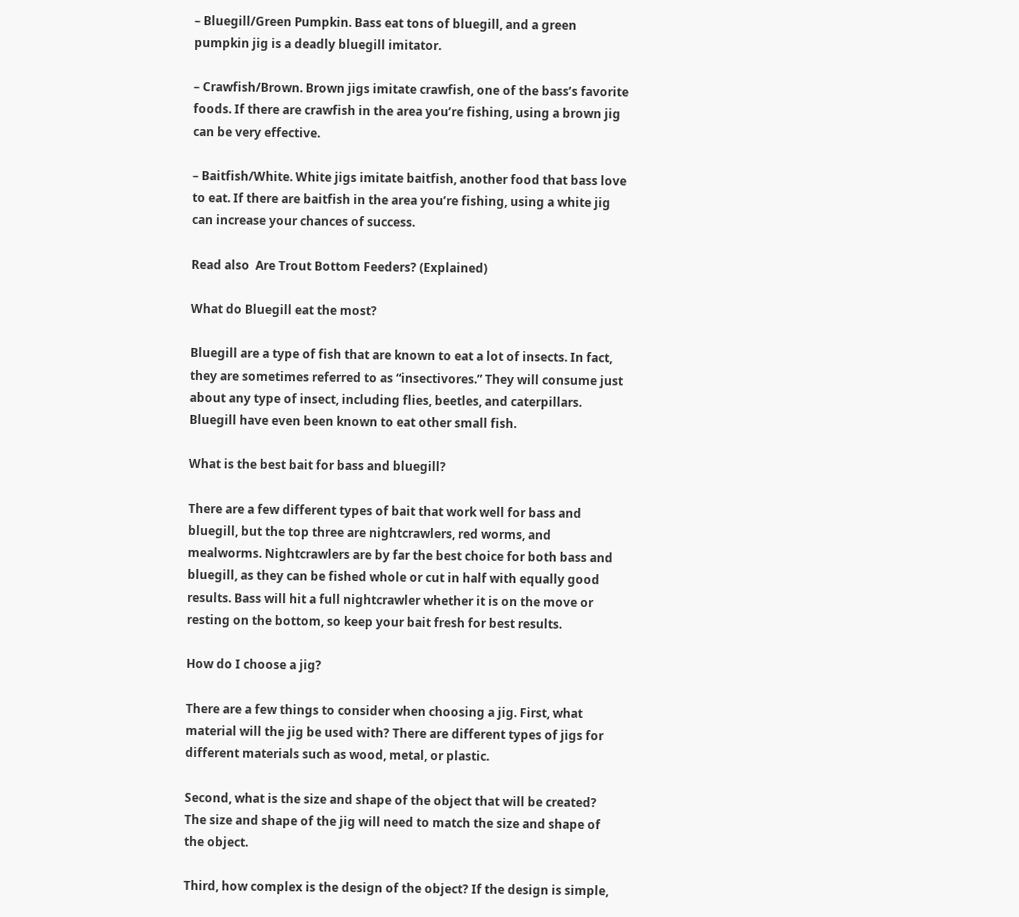– Bluegill/Green Pumpkin. Bass eat tons of bluegill, and a green pumpkin jig is a deadly bluegill imitator.

– Crawfish/Brown. Brown jigs imitate crawfish, one of the bass’s favorite foods. If there are crawfish in the area you’re fishing, using a brown jig can be very effective.

– Baitfish/White. White jigs imitate baitfish, another food that bass love to eat. If there are baitfish in the area you’re fishing, using a white jig can increase your chances of success.

Read also  Are Trout Bottom Feeders? (Explained)

What do Bluegill eat the most?

Bluegill are a type of fish that are known to eat a lot of insects. In fact, they are sometimes referred to as “insectivores.” They will consume just about any type of insect, including flies, beetles, and caterpillars. Bluegill have even been known to eat other small fish.

What is the best bait for bass and bluegill?

There are a few different types of bait that work well for bass and bluegill, but the top three are nightcrawlers, red worms, and mealworms. Nightcrawlers are by far the best choice for both bass and bluegill, as they can be fished whole or cut in half with equally good results. Bass will hit a full nightcrawler whether it is on the move or resting on the bottom, so keep your bait fresh for best results.

How do I choose a jig?

There are a few things to consider when choosing a jig. First, what material will the jig be used with? There are different types of jigs for different materials such as wood, metal, or plastic.

Second, what is the size and shape of the object that will be created? The size and shape of the jig will need to match the size and shape of the object.

Third, how complex is the design of the object? If the design is simple,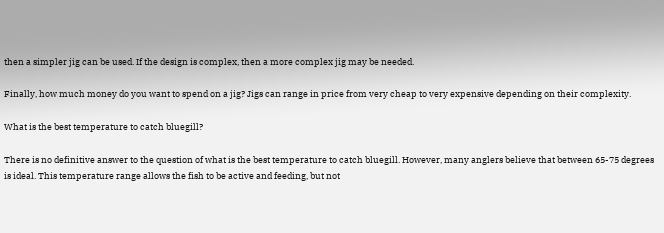then a simpler jig can be used. If the design is complex, then a more complex jig may be needed.

Finally, how much money do you want to spend on a jig? Jigs can range in price from very cheap to very expensive depending on their complexity.

What is the best temperature to catch bluegill?

There is no definitive answer to the question of what is the best temperature to catch bluegill. However, many anglers believe that between 65-75 degrees is ideal. This temperature range allows the fish to be active and feeding, but not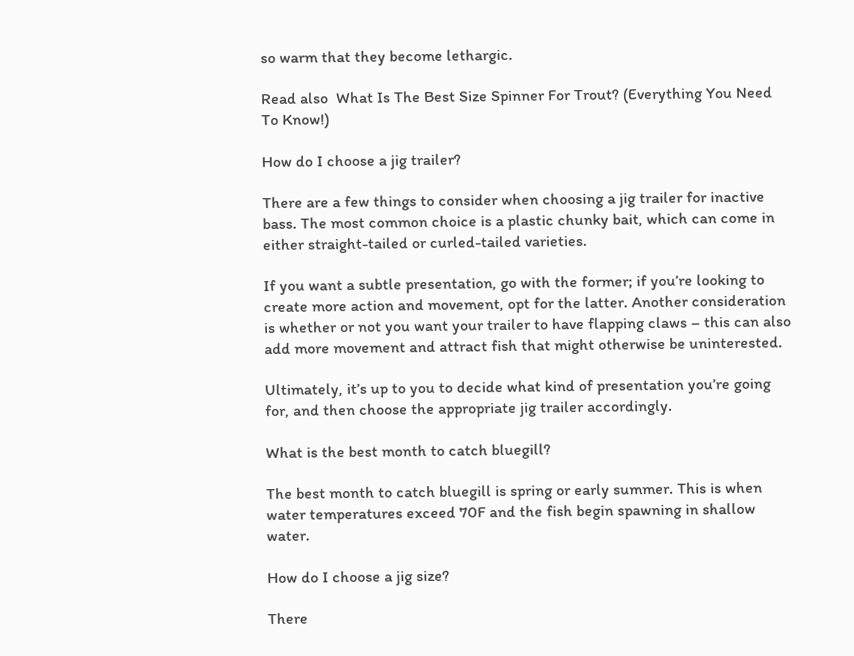so warm that they become lethargic.

Read also  What Is The Best Size Spinner For Trout? (Everything You Need To Know!)

How do I choose a jig trailer?

There are a few things to consider when choosing a jig trailer for inactive bass. The most common choice is a plastic chunky bait, which can come in either straight-tailed or curled-tailed varieties.

If you want a subtle presentation, go with the former; if you’re looking to create more action and movement, opt for the latter. Another consideration is whether or not you want your trailer to have flapping claws – this can also add more movement and attract fish that might otherwise be uninterested.

Ultimately, it’s up to you to decide what kind of presentation you’re going for, and then choose the appropriate jig trailer accordingly.

What is the best month to catch bluegill?

The best month to catch bluegill is spring or early summer. This is when water temperatures exceed 70F and the fish begin spawning in shallow water.

How do I choose a jig size?

There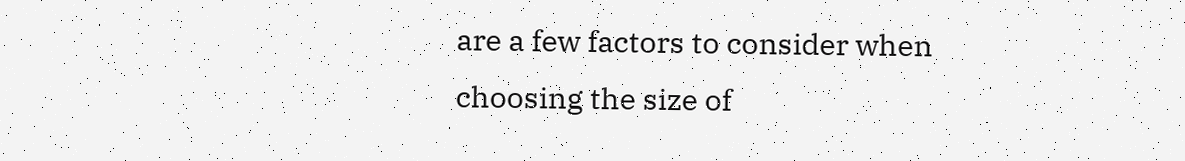are a few factors to consider when choosing the size of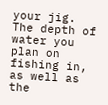your jig. The depth of water you plan on fishing in, as well as the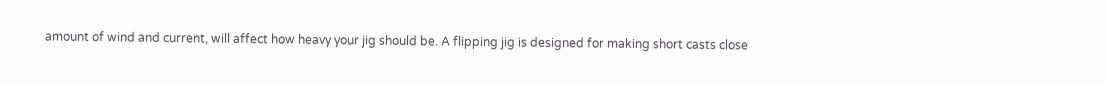amount of wind and current, will affect how heavy your jig should be. A flipping jig is designed for making short casts close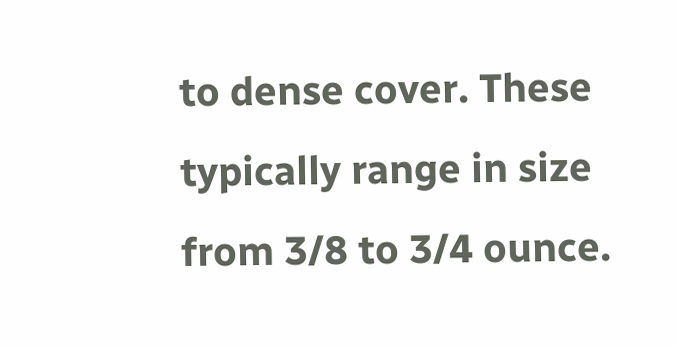to dense cover. These typically range in size from 3/8 to 3/4 ounce.